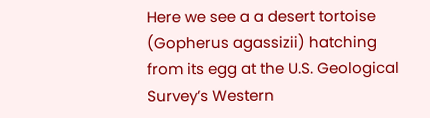Here we see a a desert tortoise (Gopherus agassizii) hatching from its egg at the U.S. Geological Survey’s Western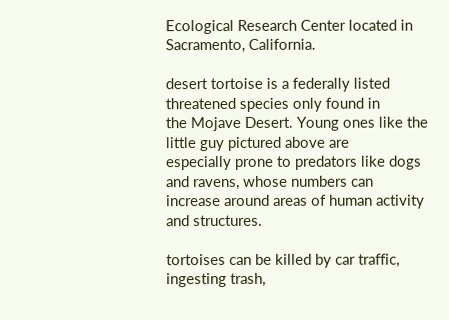Ecological Research Center located in Sacramento, California.

desert tortoise is a federally listed threatened species only found in
the Mojave Desert. Young ones like the little guy pictured above are
especially prone to predators like dogs and ravens, whose numbers can
increase around areas of human activity and structures.

tortoises can be killed by car traffic, ingesting trash,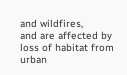and wildfires,
and are affected by loss of habitat from urban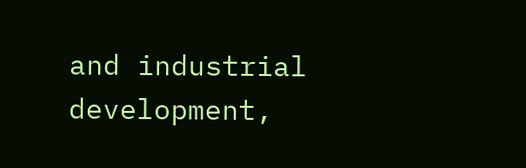and industrial
development,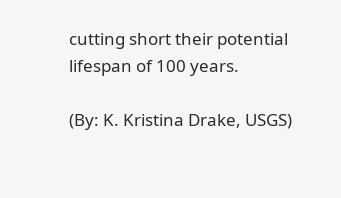cutting short their potential lifespan of 100 years.

(By: K. Kristina Drake, USGS)